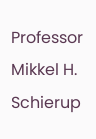Professor Mikkel H. Schierup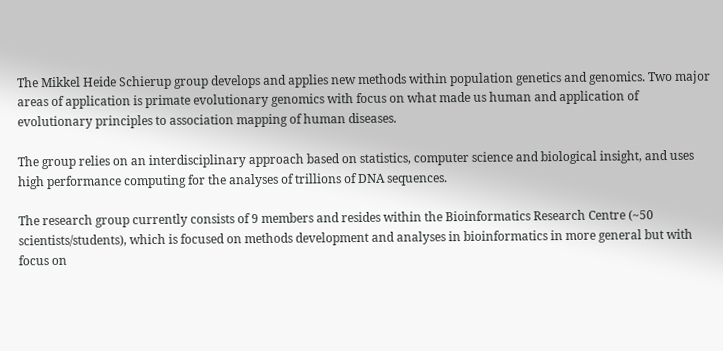The Mikkel Heide Schierup group develops and applies new methods within population genetics and genomics. Two major areas of application is primate evolutionary genomics with focus on what made us human and application of evolutionary principles to association mapping of human diseases.

The group relies on an interdisciplinary approach based on statistics, computer science and biological insight, and uses high performance computing for the analyses of trillions of DNA sequences.

The research group currently consists of 9 members and resides within the Bioinformatics Research Centre (~50 scientists/students), which is focused on methods development and analyses in bioinformatics in more general but with focus on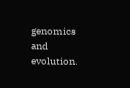genomics and evolution.